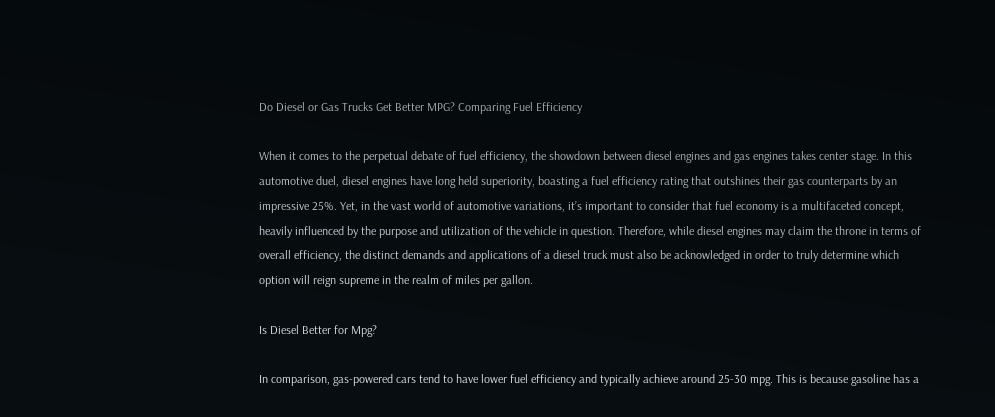Do Diesel or Gas Trucks Get Better MPG? Comparing Fuel Efficiency

When it comes to the perpetual debate of fuel efficiency, the showdown between diesel engines and gas engines takes center stage. In this automotive duel, diesel engines have long held superiority, boasting a fuel efficiency rating that outshines their gas counterparts by an impressive 25%. Yet, in the vast world of automotive variations, it’s important to consider that fuel economy is a multifaceted concept, heavily influenced by the purpose and utilization of the vehicle in question. Therefore, while diesel engines may claim the throne in terms of overall efficiency, the distinct demands and applications of a diesel truck must also be acknowledged in order to truly determine which option will reign supreme in the realm of miles per gallon.

Is Diesel Better for Mpg?

In comparison, gas-powered cars tend to have lower fuel efficiency and typically achieve around 25-30 mpg. This is because gasoline has a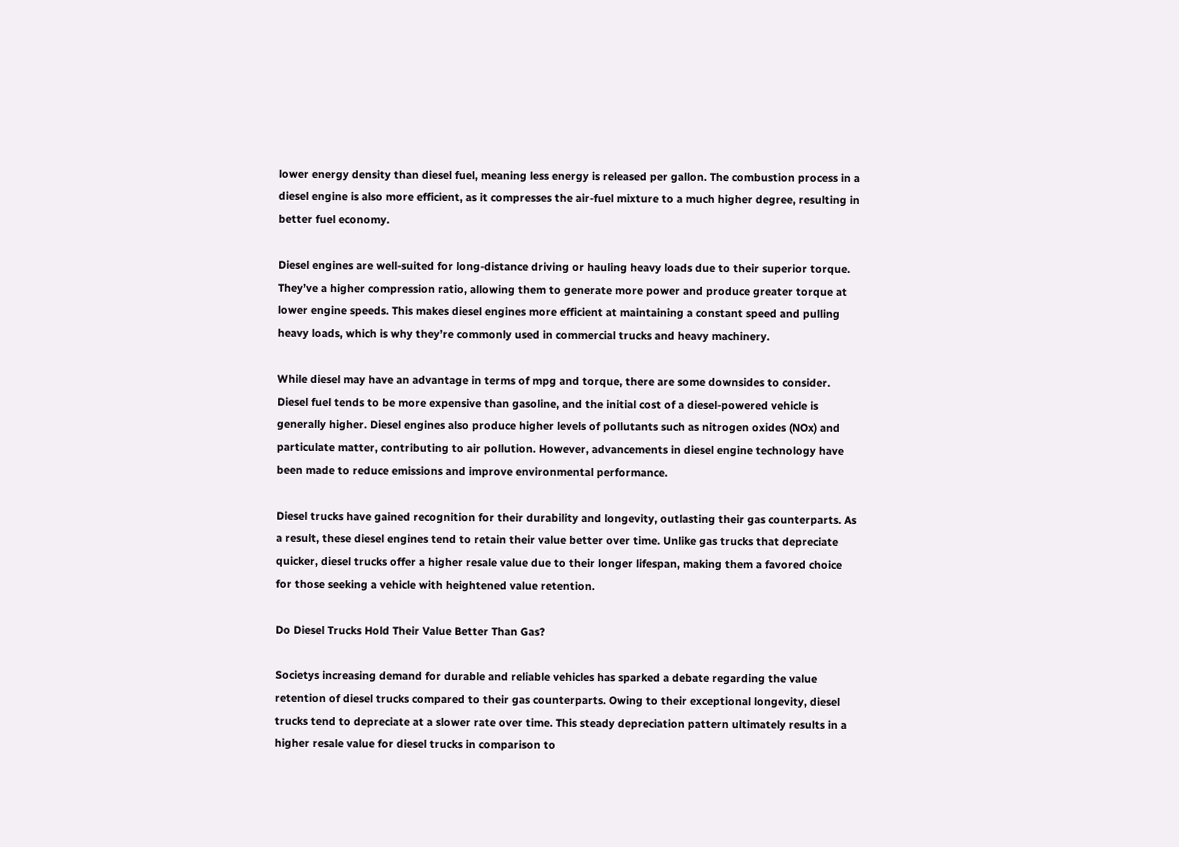lower energy density than diesel fuel, meaning less energy is released per gallon. The combustion process in a diesel engine is also more efficient, as it compresses the air-fuel mixture to a much higher degree, resulting in better fuel economy.

Diesel engines are well-suited for long-distance driving or hauling heavy loads due to their superior torque. They’ve a higher compression ratio, allowing them to generate more power and produce greater torque at lower engine speeds. This makes diesel engines more efficient at maintaining a constant speed and pulling heavy loads, which is why they’re commonly used in commercial trucks and heavy machinery.

While diesel may have an advantage in terms of mpg and torque, there are some downsides to consider. Diesel fuel tends to be more expensive than gasoline, and the initial cost of a diesel-powered vehicle is generally higher. Diesel engines also produce higher levels of pollutants such as nitrogen oxides (NOx) and particulate matter, contributing to air pollution. However, advancements in diesel engine technology have been made to reduce emissions and improve environmental performance.

Diesel trucks have gained recognition for their durability and longevity, outlasting their gas counterparts. As a result, these diesel engines tend to retain their value better over time. Unlike gas trucks that depreciate quicker, diesel trucks offer a higher resale value due to their longer lifespan, making them a favored choice for those seeking a vehicle with heightened value retention.

Do Diesel Trucks Hold Their Value Better Than Gas?

Societys increasing demand for durable and reliable vehicles has sparked a debate regarding the value retention of diesel trucks compared to their gas counterparts. Owing to their exceptional longevity, diesel trucks tend to depreciate at a slower rate over time. This steady depreciation pattern ultimately results in a higher resale value for diesel trucks in comparison to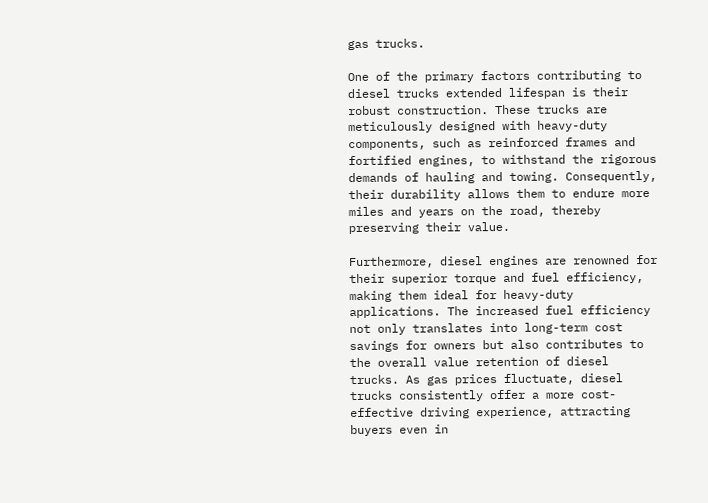gas trucks.

One of the primary factors contributing to diesel trucks extended lifespan is their robust construction. These trucks are meticulously designed with heavy-duty components, such as reinforced frames and fortified engines, to withstand the rigorous demands of hauling and towing. Consequently, their durability allows them to endure more miles and years on the road, thereby preserving their value.

Furthermore, diesel engines are renowned for their superior torque and fuel efficiency, making them ideal for heavy-duty applications. The increased fuel efficiency not only translates into long-term cost savings for owners but also contributes to the overall value retention of diesel trucks. As gas prices fluctuate, diesel trucks consistently offer a more cost-effective driving experience, attracting buyers even in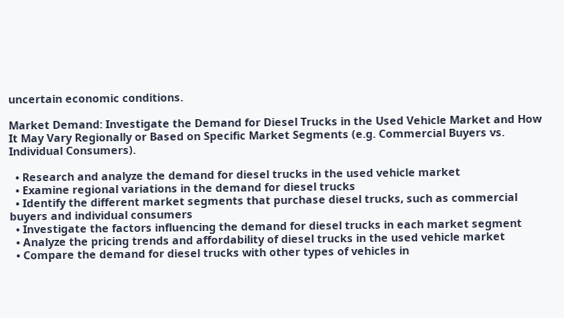uncertain economic conditions.

Market Demand: Investigate the Demand for Diesel Trucks in the Used Vehicle Market and How It May Vary Regionally or Based on Specific Market Segments (e.g. Commercial Buyers vs. Individual Consumers).

  • Research and analyze the demand for diesel trucks in the used vehicle market
  • Examine regional variations in the demand for diesel trucks
  • Identify the different market segments that purchase diesel trucks, such as commercial buyers and individual consumers
  • Investigate the factors influencing the demand for diesel trucks in each market segment
  • Analyze the pricing trends and affordability of diesel trucks in the used vehicle market
  • Compare the demand for diesel trucks with other types of vehicles in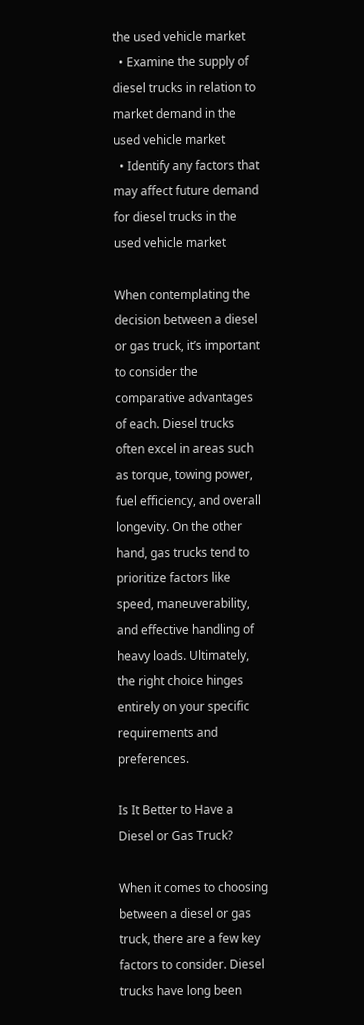the used vehicle market
  • Examine the supply of diesel trucks in relation to market demand in the used vehicle market
  • Identify any factors that may affect future demand for diesel trucks in the used vehicle market

When contemplating the decision between a diesel or gas truck, it’s important to consider the comparative advantages of each. Diesel trucks often excel in areas such as torque, towing power, fuel efficiency, and overall longevity. On the other hand, gas trucks tend to prioritize factors like speed, maneuverability, and effective handling of heavy loads. Ultimately, the right choice hinges entirely on your specific requirements and preferences.

Is It Better to Have a Diesel or Gas Truck?

When it comes to choosing between a diesel or gas truck, there are a few key factors to consider. Diesel trucks have long been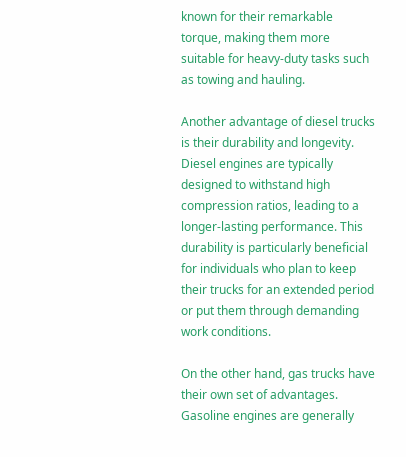known for their remarkable torque, making them more suitable for heavy-duty tasks such as towing and hauling.

Another advantage of diesel trucks is their durability and longevity. Diesel engines are typically designed to withstand high compression ratios, leading to a longer-lasting performance. This durability is particularly beneficial for individuals who plan to keep their trucks for an extended period or put them through demanding work conditions.

On the other hand, gas trucks have their own set of advantages. Gasoline engines are generally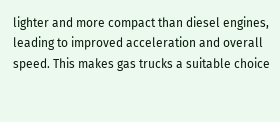lighter and more compact than diesel engines, leading to improved acceleration and overall speed. This makes gas trucks a suitable choice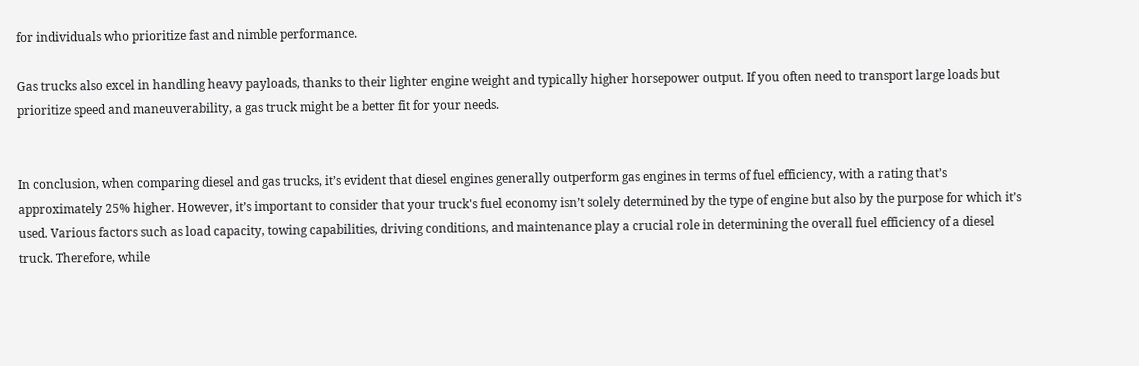for individuals who prioritize fast and nimble performance.

Gas trucks also excel in handling heavy payloads, thanks to their lighter engine weight and typically higher horsepower output. If you often need to transport large loads but prioritize speed and maneuverability, a gas truck might be a better fit for your needs.


In conclusion, when comparing diesel and gas trucks, it’s evident that diesel engines generally outperform gas engines in terms of fuel efficiency, with a rating that’s approximately 25% higher. However, it’s important to consider that your truck's fuel economy isn’t solely determined by the type of engine but also by the purpose for which it’s used. Various factors such as load capacity, towing capabilities, driving conditions, and maintenance play a crucial role in determining the overall fuel efficiency of a diesel truck. Therefore, while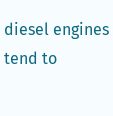diesel engines tend to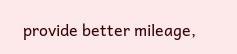provide better mileage,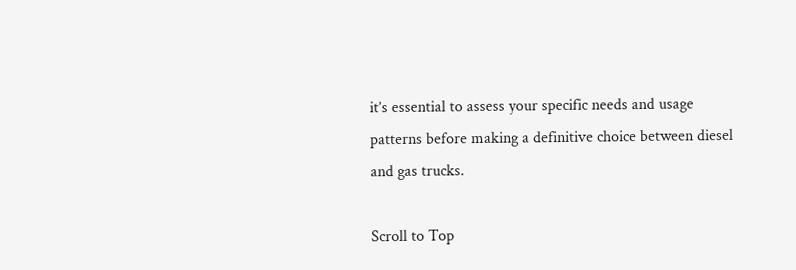it’s essential to assess your specific needs and usage patterns before making a definitive choice between diesel and gas trucks.

Scroll to Top